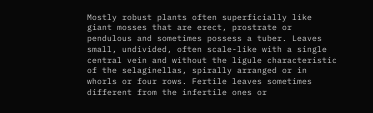Mostly robust plants often superficially like giant mosses that are erect, prostrate or pendulous and sometimes possess a tuber. Leaves small, undivided, often scale-like with a single central vein and without the ligule characteristic of the selaginellas, spirally arranged or in whorls or four rows. Fertile leaves sometimes different from the infertile ones or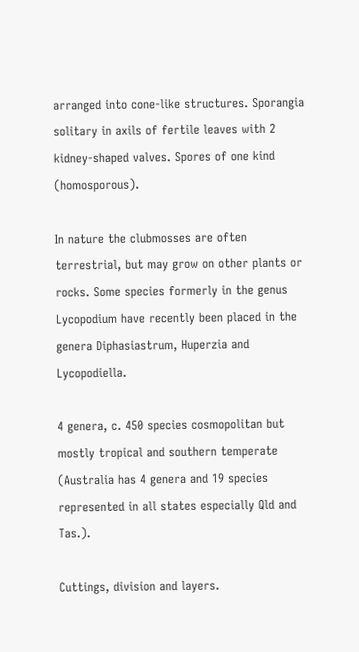arranged into cone-like structures. Sporangia solitary in axils of fertile leaves with 2 kidney-shaped valves. Spores of one kind (homosporous).

In nature the clubmosses are often terrestrial, but may grow on other plants or rocks. Some species formerly in the genus Lycopodium have recently been placed in the genera Diphasiastrum, Huperzia and Lycopodiella.

4 genera, c. 450 species cosmopolitan but mostly tropical and southern temperate (Australia has 4 genera and 19 species represented in all states especially Qld and Tas.).

Cuttings, division and layers.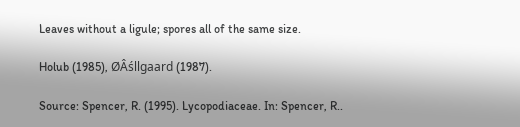Leaves without a ligule; spores all of the same size.

Holub (1985), ØÂśllgaard (1987).

Source: Spencer, R. (1995). Lycopodiaceae. In: Spencer, R..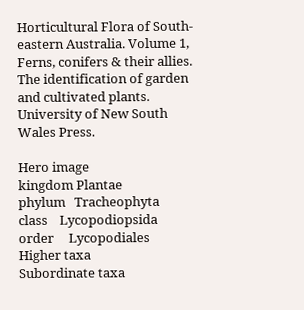Horticultural Flora of South-eastern Australia. Volume 1, Ferns, conifers & their allies. The identification of garden and cultivated plants. University of New South Wales Press.

Hero image
kingdom Plantae
phylum   Tracheophyta
class    Lycopodiopsida
order     Lycopodiales
Higher taxa
Subordinate taxa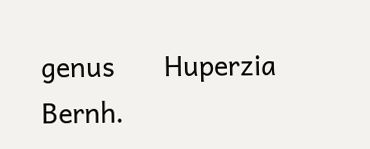genus       Huperzia Bernh.